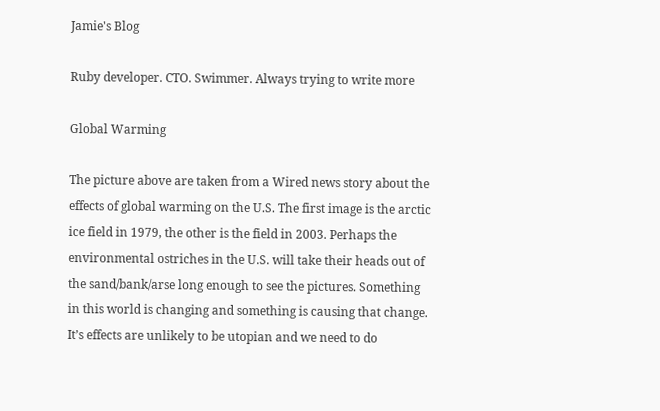Jamie's Blog

Ruby developer. CTO. Swimmer. Always trying to write more

Global Warming

The picture above are taken from a Wired news story about the effects of global warming on the U.S. The first image is the arctic ice field in 1979, the other is the field in 2003. Perhaps the environmental ostriches in the U.S. will take their heads out of the sand/bank/arse long enough to see the pictures. Something in this world is changing and something is causing that change. It’s effects are unlikely to be utopian and we need to do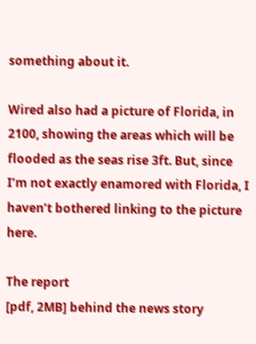something about it.

Wired also had a picture of Florida, in 2100, showing the areas which will be flooded as the seas rise 3ft. But, since I’m not exactly enamored with Florida, I haven’t bothered linking to the picture here.

The report
[pdf, 2MB] behind the news story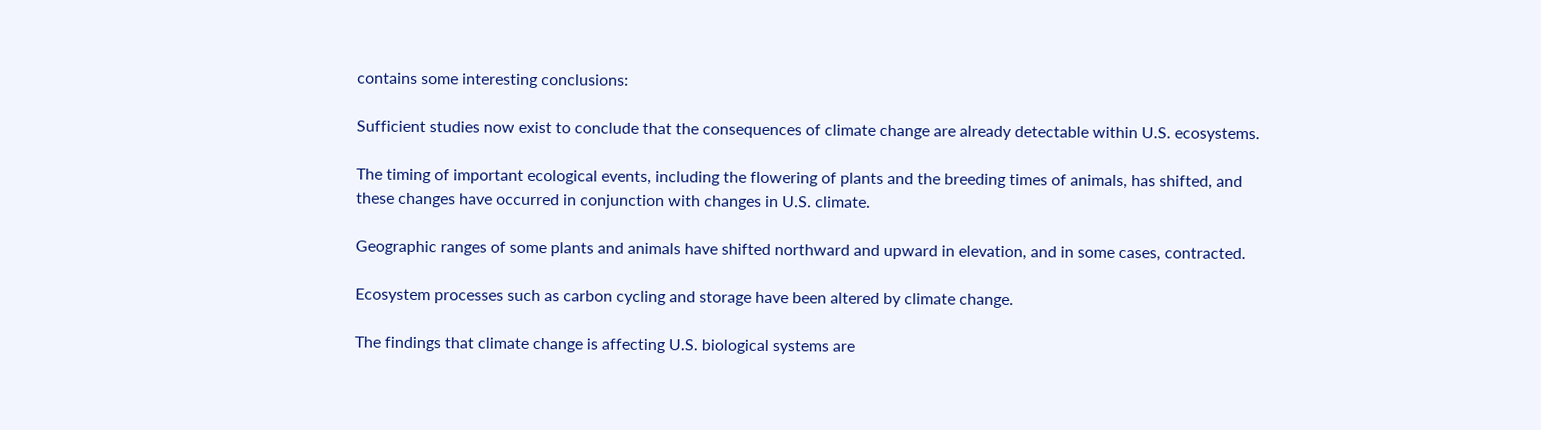contains some interesting conclusions:

Sufficient studies now exist to conclude that the consequences of climate change are already detectable within U.S. ecosystems.

The timing of important ecological events, including the flowering of plants and the breeding times of animals, has shifted, and these changes have occurred in conjunction with changes in U.S. climate.

Geographic ranges of some plants and animals have shifted northward and upward in elevation, and in some cases, contracted.

Ecosystem processes such as carbon cycling and storage have been altered by climate change.

The findings that climate change is affecting U.S. biological systems are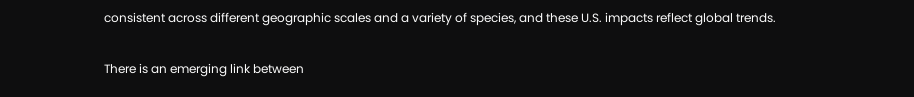consistent across different geographic scales and a variety of species, and these U.S. impacts reflect global trends.

There is an emerging link between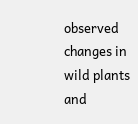observed changes in wild plants and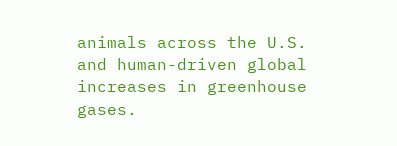animals across the U.S. and human-driven global increases in greenhouse gases.